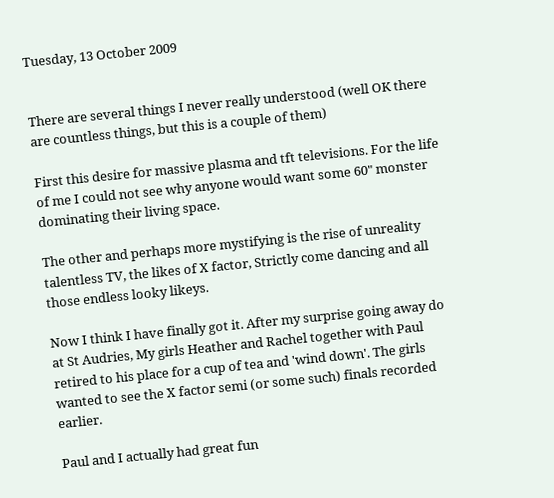Tuesday, 13 October 2009


There are several things I never really understood (well OK there are countless things, but this is a couple of them)

First this desire for massive plasma and tft televisions. For the life of me I could not see why anyone would want some 60" monster dominating their living space.

The other and perhaps more mystifying is the rise of unreality talentless TV, the likes of X factor, Strictly come dancing and all those endless looky likeys.

Now I think I have finally got it. After my surprise going away do at St Audries, My girls Heather and Rachel together with Paul retired to his place for a cup of tea and 'wind down'. The girls wanted to see the X factor semi (or some such) finals recorded earlier.

Paul and I actually had great fun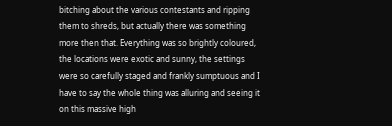bitching about the various contestants and ripping them to shreds, but actually there was something more then that. Everything was so brightly coloured, the locations were exotic and sunny, the settings were so carefully staged and frankly sumptuous and I have to say the whole thing was alluring and seeing it on this massive high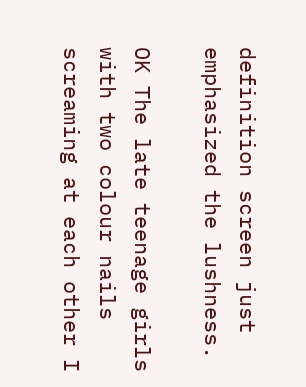definition screen just emphasized the lushness.

OK The late teenage girls with two colour nails screaming at each other I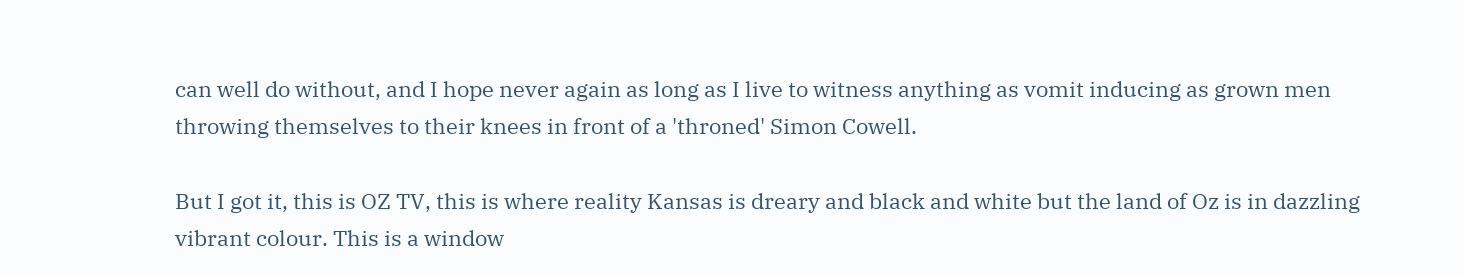can well do without, and I hope never again as long as I live to witness anything as vomit inducing as grown men throwing themselves to their knees in front of a 'throned' Simon Cowell.

But I got it, this is OZ TV, this is where reality Kansas is dreary and black and white but the land of Oz is in dazzling vibrant colour. This is a window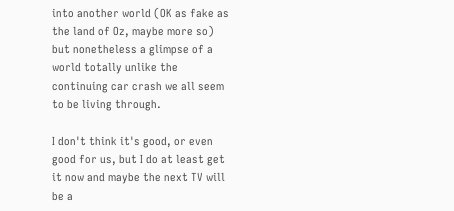into another world (OK as fake as the land of Oz, maybe more so) but nonetheless a glimpse of a world totally unlike the continuing car crash we all seem to be living through.

I don't think it's good, or even good for us, but I do at least get it now and maybe the next TV will be a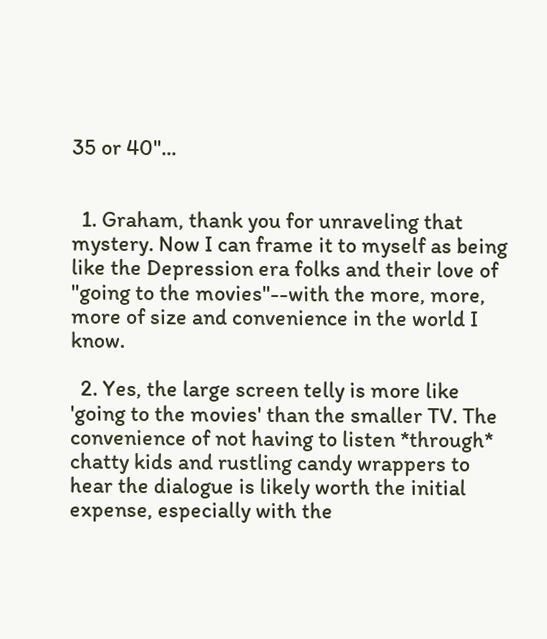35 or 40"...


  1. Graham, thank you for unraveling that mystery. Now I can frame it to myself as being like the Depression era folks and their love of "going to the movies"--with the more, more, more of size and convenience in the world I know.

  2. Yes, the large screen telly is more like 'going to the movies' than the smaller TV. The convenience of not having to listen *through* chatty kids and rustling candy wrappers to hear the dialogue is likely worth the initial expense, especially with the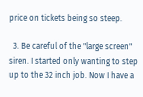price on tickets being so steep.

  3. Be careful of the "large screen" siren. I started only wanting to step up to the 32 inch job. Now I have a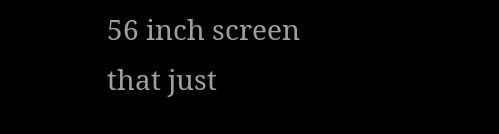56 inch screen that just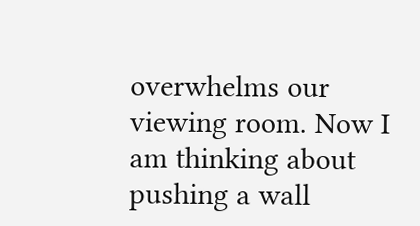overwhelms our viewing room. Now I am thinking about pushing a wall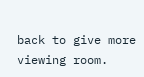back to give more viewing room.